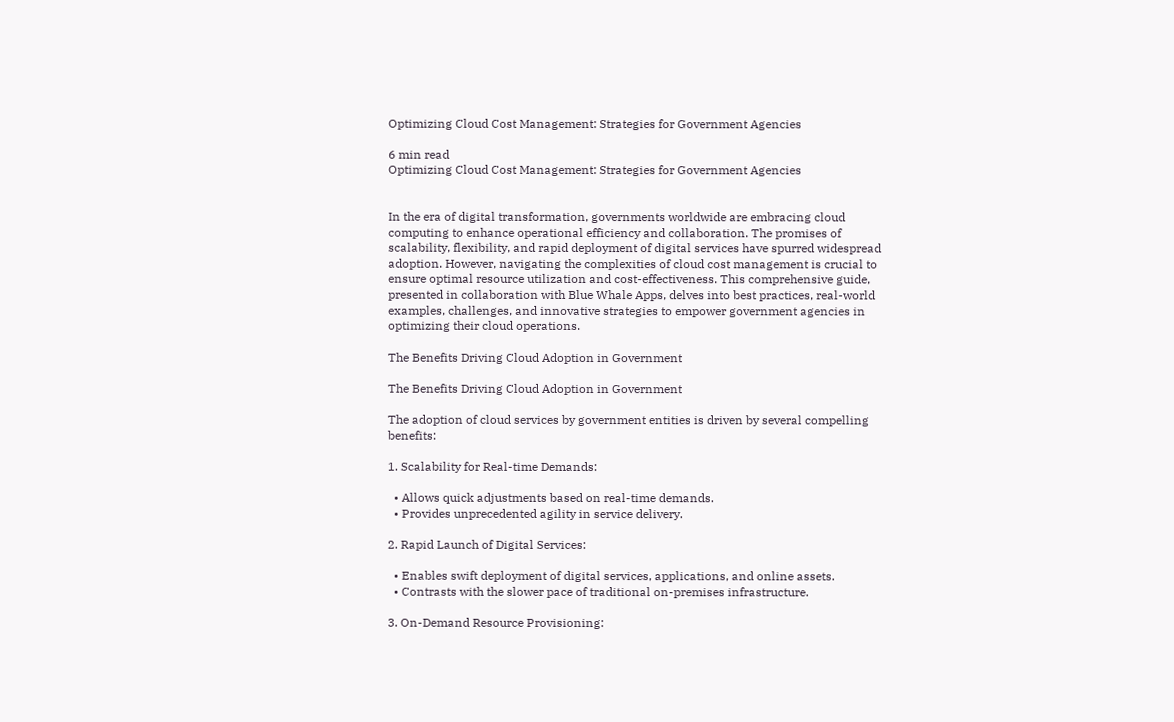Optimizing Cloud Cost Management: Strategies for Government Agencies

6 min read
Optimizing Cloud Cost Management: Strategies for Government Agencies


In the era of digital transformation, governments worldwide are embracing cloud computing to enhance operational efficiency and collaboration. The promises of scalability, flexibility, and rapid deployment of digital services have spurred widespread adoption. However, navigating the complexities of cloud cost management is crucial to ensure optimal resource utilization and cost-effectiveness. This comprehensive guide, presented in collaboration with Blue Whale Apps, delves into best practices, real-world examples, challenges, and innovative strategies to empower government agencies in optimizing their cloud operations.

The Benefits Driving Cloud Adoption in Government

The Benefits Driving Cloud Adoption in Government

The adoption of cloud services by government entities is driven by several compelling benefits:

1. Scalability for Real-time Demands:

  • Allows quick adjustments based on real-time demands.
  • Provides unprecedented agility in service delivery.

2. Rapid Launch of Digital Services:

  • Enables swift deployment of digital services, applications, and online assets.
  • Contrasts with the slower pace of traditional on-premises infrastructure.

3. On-Demand Resource Provisioning: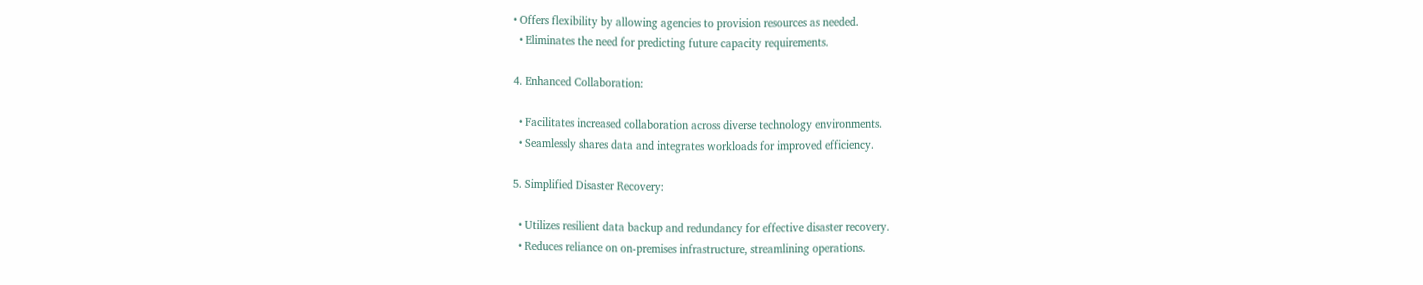• Offers flexibility by allowing agencies to provision resources as needed.
  • Eliminates the need for predicting future capacity requirements.

4. Enhanced Collaboration:

  • Facilitates increased collaboration across diverse technology environments.
  • Seamlessly shares data and integrates workloads for improved efficiency.

5. Simplified Disaster Recovery:

  • Utilizes resilient data backup and redundancy for effective disaster recovery.
  • Reduces reliance on on-premises infrastructure, streamlining operations.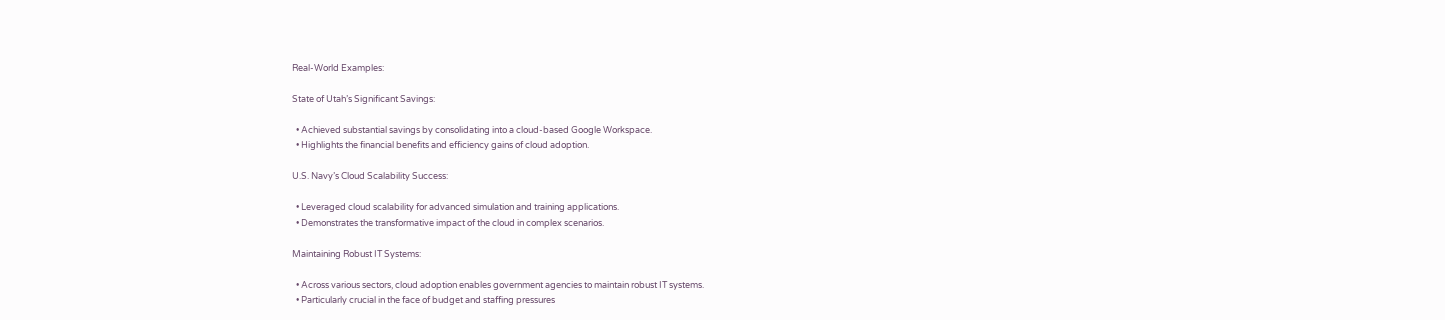Real-World Examples:

State of Utah’s Significant Savings:

  • Achieved substantial savings by consolidating into a cloud-based Google Workspace.
  • Highlights the financial benefits and efficiency gains of cloud adoption.

U.S. Navy’s Cloud Scalability Success:

  • Leveraged cloud scalability for advanced simulation and training applications.
  • Demonstrates the transformative impact of the cloud in complex scenarios.

Maintaining Robust IT Systems:

  • Across various sectors, cloud adoption enables government agencies to maintain robust IT systems.
  • Particularly crucial in the face of budget and staffing pressures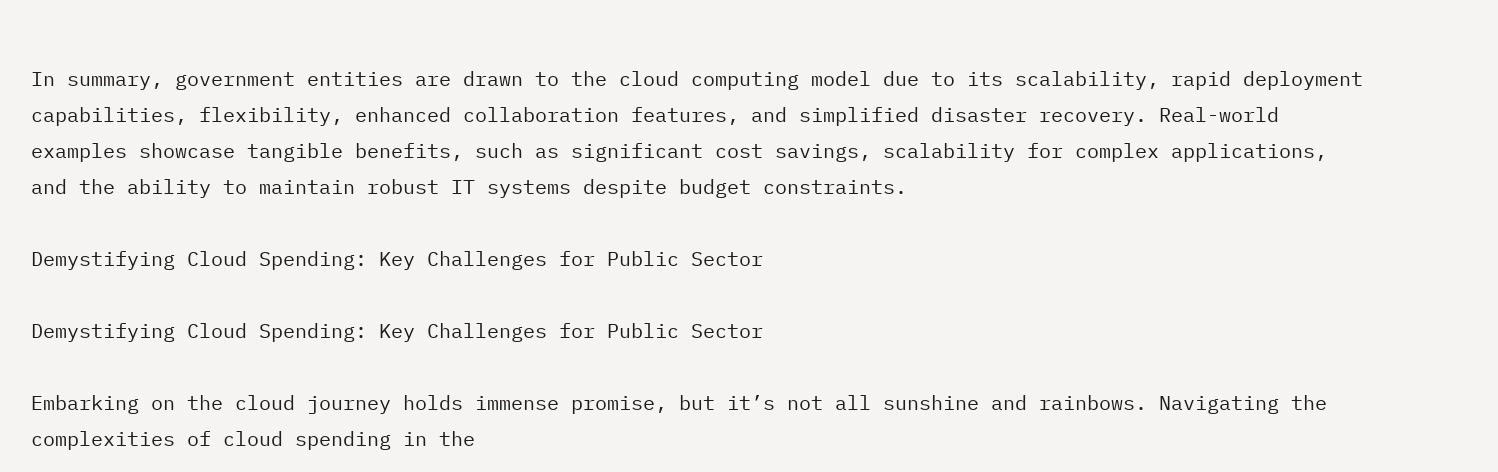In summary, government entities are drawn to the cloud computing model due to its scalability, rapid deployment capabilities, flexibility, enhanced collaboration features, and simplified disaster recovery. Real-world examples showcase tangible benefits, such as significant cost savings, scalability for complex applications, and the ability to maintain robust IT systems despite budget constraints.

Demystifying Cloud Spending: Key Challenges for Public Sector

Demystifying Cloud Spending: Key Challenges for Public Sector

Embarking on the cloud journey holds immense promise, but it’s not all sunshine and rainbows. Navigating the complexities of cloud spending in the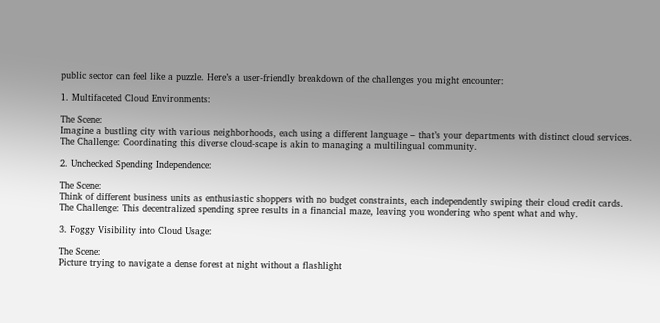public sector can feel like a puzzle. Here’s a user-friendly breakdown of the challenges you might encounter:

1. Multifaceted Cloud Environments:

The Scene:
Imagine a bustling city with various neighborhoods, each using a different language – that’s your departments with distinct cloud services.
The Challenge: Coordinating this diverse cloud-scape is akin to managing a multilingual community.

2. Unchecked Spending Independence:

The Scene:
Think of different business units as enthusiastic shoppers with no budget constraints, each independently swiping their cloud credit cards.
The Challenge: This decentralized spending spree results in a financial maze, leaving you wondering who spent what and why.

3. Foggy Visibility into Cloud Usage:

The Scene:
Picture trying to navigate a dense forest at night without a flashlight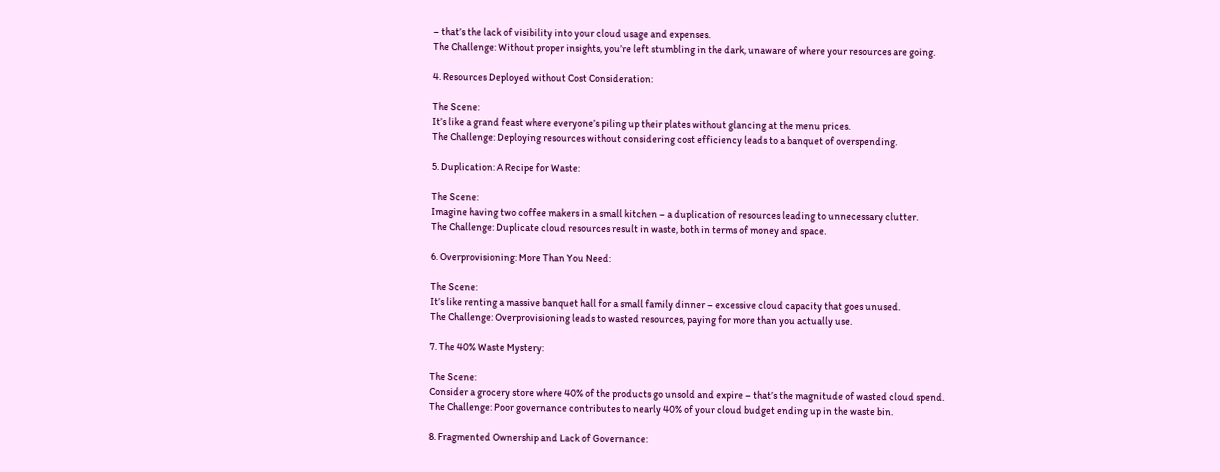– that’s the lack of visibility into your cloud usage and expenses.
The Challenge: Without proper insights, you’re left stumbling in the dark, unaware of where your resources are going.

4. Resources Deployed without Cost Consideration:

The Scene:
It’s like a grand feast where everyone’s piling up their plates without glancing at the menu prices.
The Challenge: Deploying resources without considering cost efficiency leads to a banquet of overspending.

5. Duplication: A Recipe for Waste:

The Scene:
Imagine having two coffee makers in a small kitchen – a duplication of resources leading to unnecessary clutter.
The Challenge: Duplicate cloud resources result in waste, both in terms of money and space.

6. Overprovisioning: More Than You Need:

The Scene:
It’s like renting a massive banquet hall for a small family dinner – excessive cloud capacity that goes unused.
The Challenge: Overprovisioning leads to wasted resources, paying for more than you actually use.

7. The 40% Waste Mystery:

The Scene:
Consider a grocery store where 40% of the products go unsold and expire – that’s the magnitude of wasted cloud spend.
The Challenge: Poor governance contributes to nearly 40% of your cloud budget ending up in the waste bin.

8. Fragmented Ownership and Lack of Governance: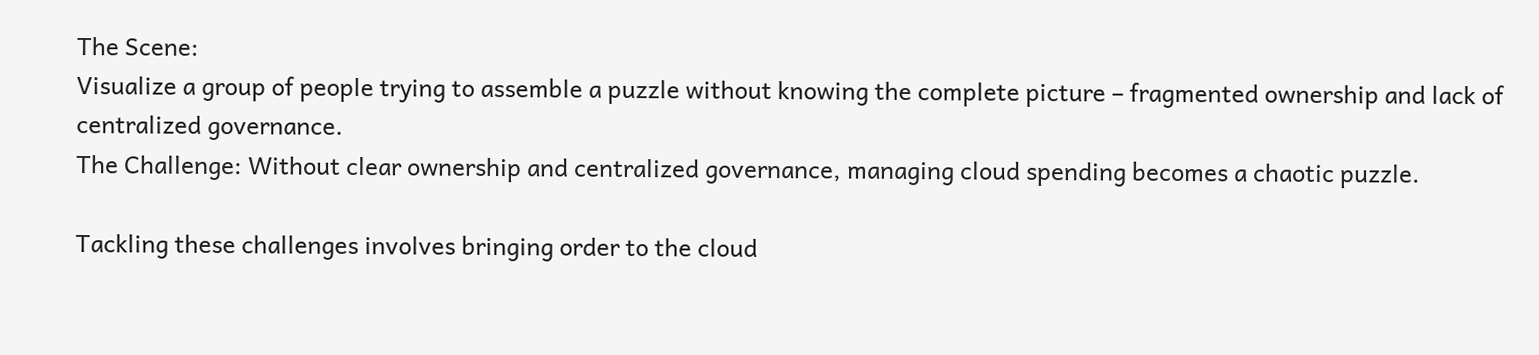The Scene:
Visualize a group of people trying to assemble a puzzle without knowing the complete picture – fragmented ownership and lack of centralized governance.
The Challenge: Without clear ownership and centralized governance, managing cloud spending becomes a chaotic puzzle.

Tackling these challenges involves bringing order to the cloud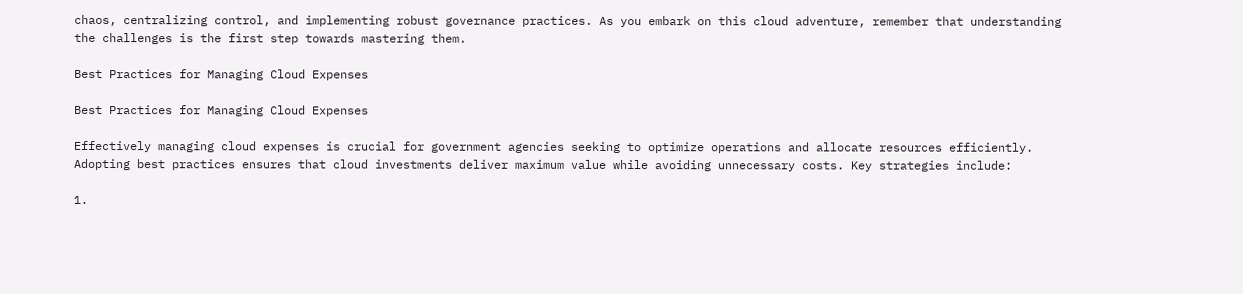chaos, centralizing control, and implementing robust governance practices. As you embark on this cloud adventure, remember that understanding the challenges is the first step towards mastering them.

Best Practices for Managing Cloud Expenses

Best Practices for Managing Cloud Expenses

Effectively managing cloud expenses is crucial for government agencies seeking to optimize operations and allocate resources efficiently. Adopting best practices ensures that cloud investments deliver maximum value while avoiding unnecessary costs. Key strategies include:

1.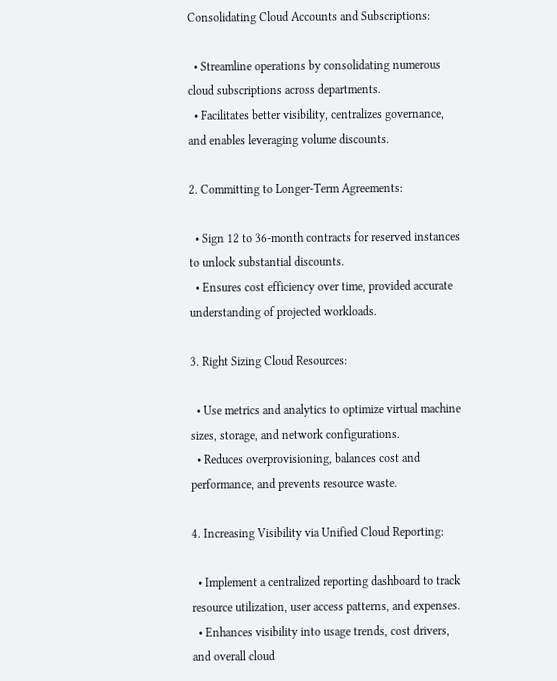Consolidating Cloud Accounts and Subscriptions:

  • Streamline operations by consolidating numerous cloud subscriptions across departments.
  • Facilitates better visibility, centralizes governance, and enables leveraging volume discounts.

2. Committing to Longer-Term Agreements:

  • Sign 12 to 36-month contracts for reserved instances to unlock substantial discounts.
  • Ensures cost efficiency over time, provided accurate understanding of projected workloads.

3. Right Sizing Cloud Resources:

  • Use metrics and analytics to optimize virtual machine sizes, storage, and network configurations.
  • Reduces overprovisioning, balances cost and performance, and prevents resource waste.

4. Increasing Visibility via Unified Cloud Reporting:

  • Implement a centralized reporting dashboard to track resource utilization, user access patterns, and expenses.
  • Enhances visibility into usage trends, cost drivers, and overall cloud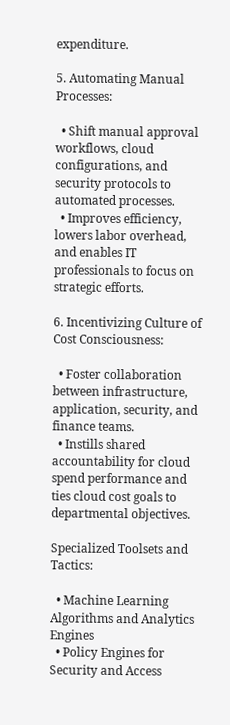expenditure.

5. Automating Manual Processes:

  • Shift manual approval workflows, cloud configurations, and security protocols to automated processes.
  • Improves efficiency, lowers labor overhead, and enables IT professionals to focus on strategic efforts.

6. Incentivizing Culture of Cost Consciousness:

  • Foster collaboration between infrastructure, application, security, and finance teams.
  • Instills shared accountability for cloud spend performance and ties cloud cost goals to departmental objectives.

Specialized Toolsets and Tactics:

  • Machine Learning Algorithms and Analytics Engines
  • Policy Engines for Security and Access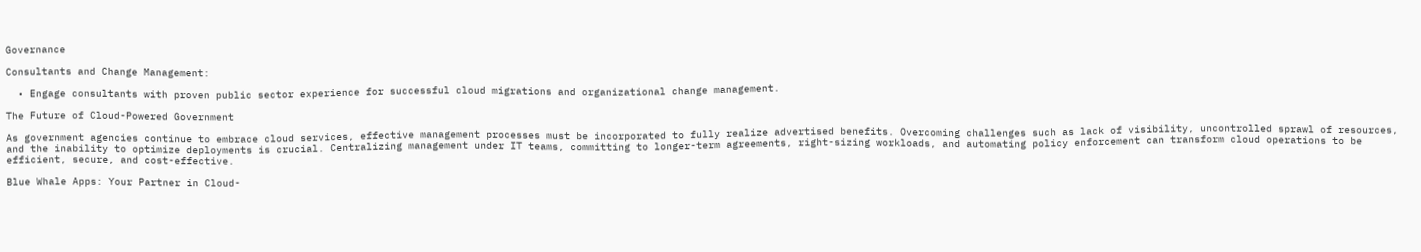Governance

Consultants and Change Management:

  • Engage consultants with proven public sector experience for successful cloud migrations and organizational change management.

The Future of Cloud-Powered Government

As government agencies continue to embrace cloud services, effective management processes must be incorporated to fully realize advertised benefits. Overcoming challenges such as lack of visibility, uncontrolled sprawl of resources, and the inability to optimize deployments is crucial. Centralizing management under IT teams, committing to longer-term agreements, right-sizing workloads, and automating policy enforcement can transform cloud operations to be efficient, secure, and cost-effective.

Blue Whale Apps: Your Partner in Cloud-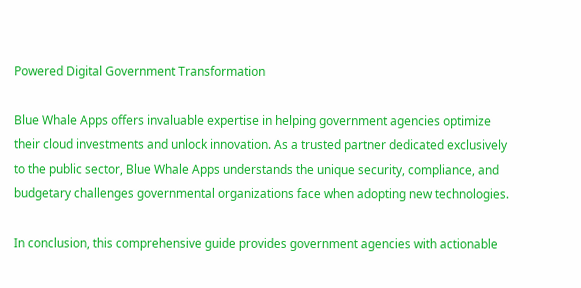Powered Digital Government Transformation

Blue Whale Apps offers invaluable expertise in helping government agencies optimize their cloud investments and unlock innovation. As a trusted partner dedicated exclusively to the public sector, Blue Whale Apps understands the unique security, compliance, and budgetary challenges governmental organizations face when adopting new technologies.

In conclusion, this comprehensive guide provides government agencies with actionable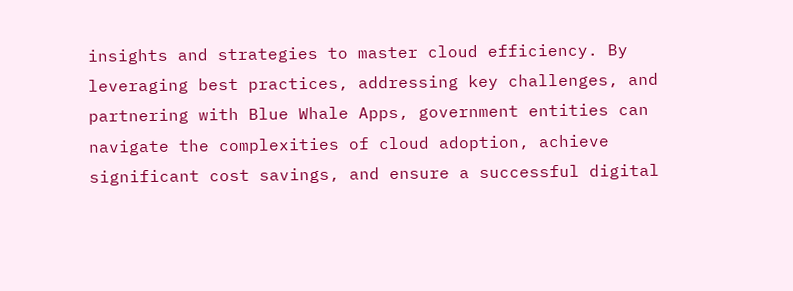insights and strategies to master cloud efficiency. By leveraging best practices, addressing key challenges, and partnering with Blue Whale Apps, government entities can navigate the complexities of cloud adoption, achieve significant cost savings, and ensure a successful digital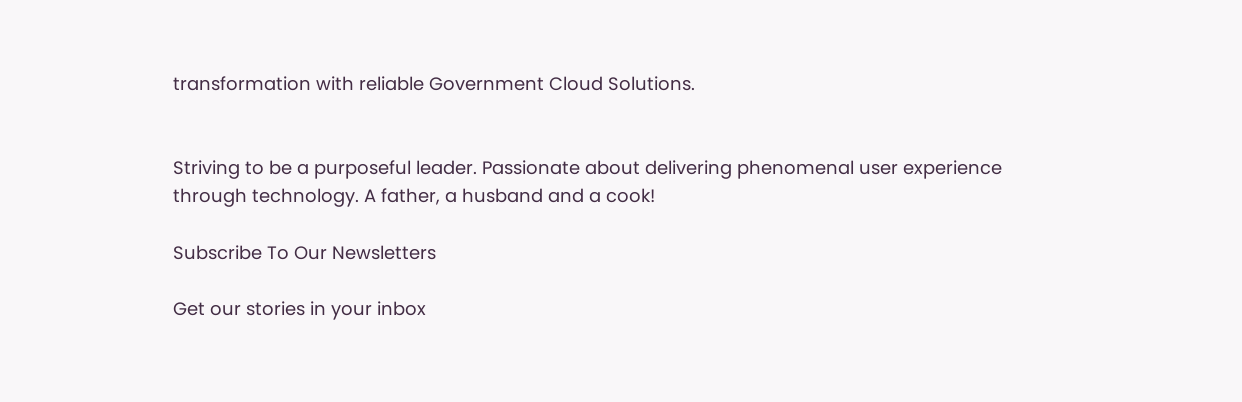transformation with reliable Government Cloud Solutions.


Striving to be a purposeful leader. Passionate about delivering phenomenal user experience through technology. A father, a husband and a cook!

Subscribe To Our Newsletters

Get our stories in your inbox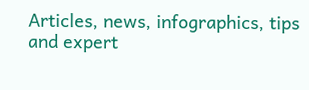Articles, news, infographics, tips and expert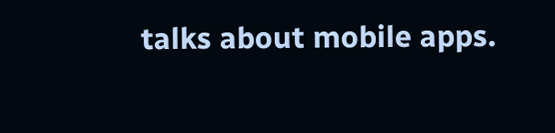talks about mobile apps.